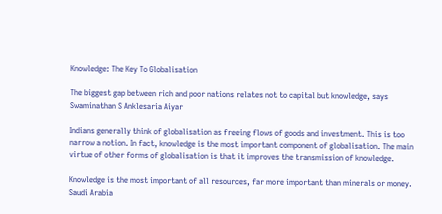Knowledge: The Key To Globalisation

The biggest gap between rich and poor nations relates not to capital but knowledge, says Swaminathan S Anklesaria Aiyar

Indians generally think of globalisation as freeing flows of goods and investment. This is too narrow a notion. In fact, knowledge is the most important component of globalisation. The main virtue of other forms of globalisation is that it improves the transmission of knowledge.

Knowledge is the most important of all resources, far more important than minerals or money. Saudi Arabia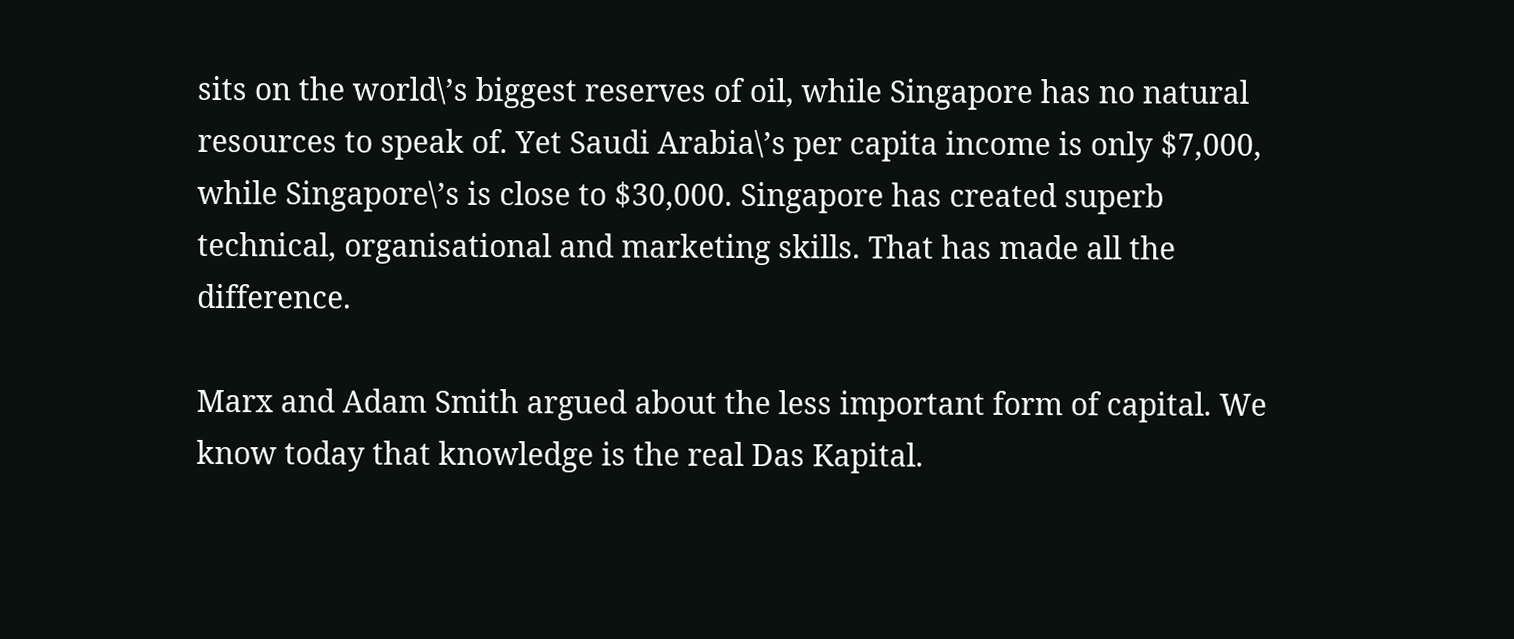sits on the world\’s biggest reserves of oil, while Singapore has no natural resources to speak of. Yet Saudi Arabia\’s per capita income is only $7,000, while Singapore\’s is close to $30,000. Singapore has created superb technical, organisational and marketing skills. That has made all the difference.

Marx and Adam Smith argued about the less important form of capital. We know today that knowledge is the real Das Kapital.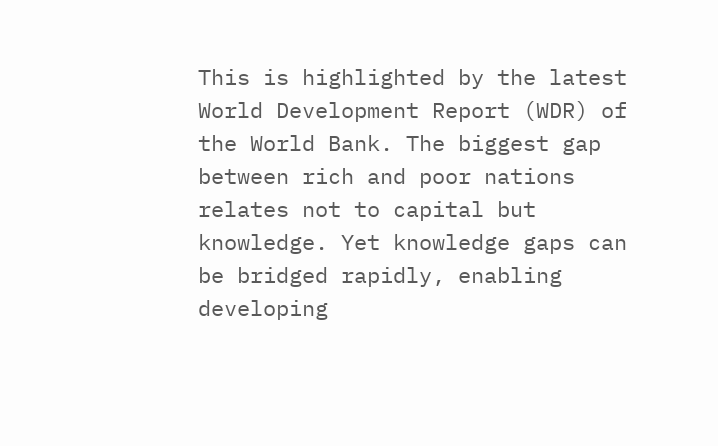This is highlighted by the latest World Development Report (WDR) of the World Bank. The biggest gap between rich and poor nations relates not to capital but knowledge. Yet knowledge gaps can be bridged rapidly, enabling developing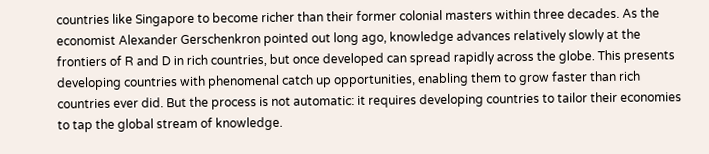countries like Singapore to become richer than their former colonial masters within three decades. As the economist Alexander Gerschenkron pointed out long ago, knowledge advances relatively slowly at the frontiers of R and D in rich countries, but once developed can spread rapidly across the globe. This presents developing countries with phenomenal catch up opportunities, enabling them to grow faster than rich countries ever did. But the process is not automatic: it requires developing countries to tailor their economies to tap the global stream of knowledge.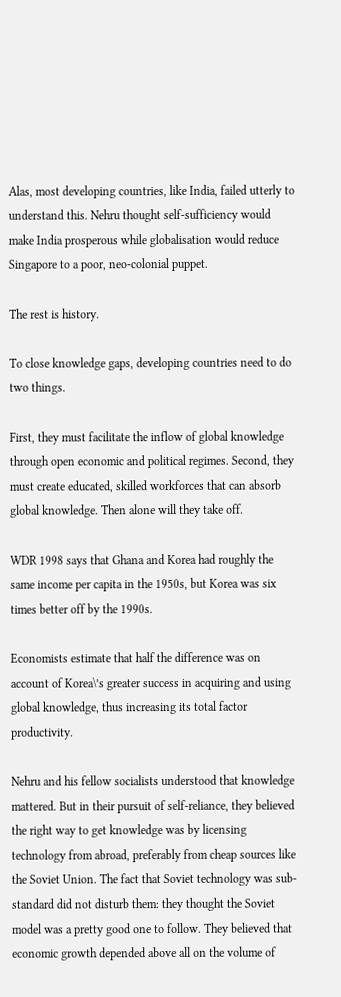Alas, most developing countries, like India, failed utterly to understand this. Nehru thought self-sufficiency would make India prosperous while globalisation would reduce Singapore to a poor, neo-colonial puppet.

The rest is history.

To close knowledge gaps, developing countries need to do two things.

First, they must facilitate the inflow of global knowledge through open economic and political regimes. Second, they must create educated, skilled workforces that can absorb global knowledge. Then alone will they take off.

WDR 1998 says that Ghana and Korea had roughly the same income per capita in the 1950s, but Korea was six times better off by the 1990s.

Economists estimate that half the difference was on account of Korea\’s greater success in acquiring and using global knowledge, thus increasing its total factor productivity.

Nehru and his fellow socialists understood that knowledge mattered. But in their pursuit of self-reliance, they believed the right way to get knowledge was by licensing technology from abroad, preferably from cheap sources like the Soviet Union. The fact that Soviet technology was sub-standard did not disturb them: they thought the Soviet model was a pretty good one to follow. They believed that economic growth depended above all on the volume of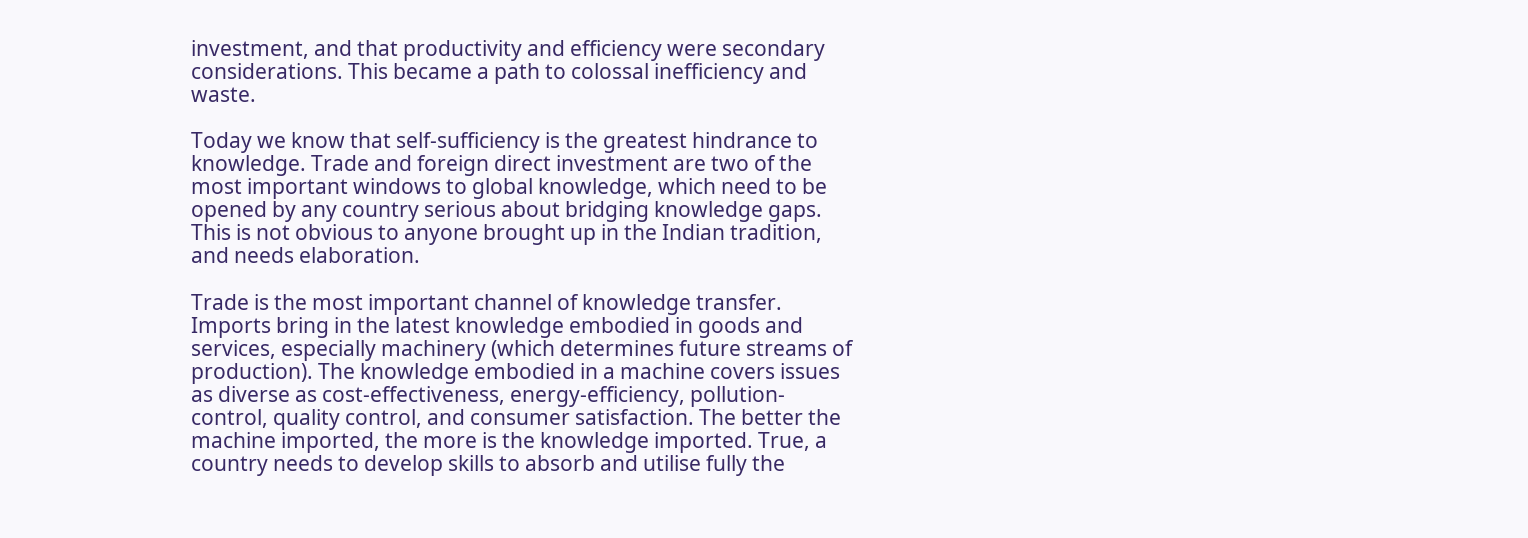investment, and that productivity and efficiency were secondary considerations. This became a path to colossal inefficiency and waste.

Today we know that self-sufficiency is the greatest hindrance to knowledge. Trade and foreign direct investment are two of the most important windows to global knowledge, which need to be opened by any country serious about bridging knowledge gaps. This is not obvious to anyone brought up in the Indian tradition, and needs elaboration.

Trade is the most important channel of knowledge transfer. Imports bring in the latest knowledge embodied in goods and services, especially machinery (which determines future streams of production). The knowledge embodied in a machine covers issues as diverse as cost-effectiveness, energy-efficiency, pollution-control, quality control, and consumer satisfaction. The better the machine imported, the more is the knowledge imported. True, a country needs to develop skills to absorb and utilise fully the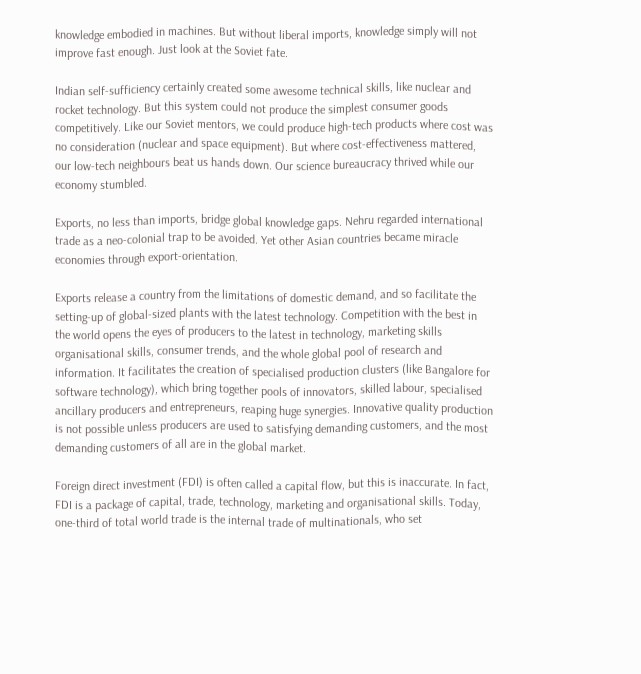knowledge embodied in machines. But without liberal imports, knowledge simply will not improve fast enough. Just look at the Soviet fate.

Indian self-sufficiency certainly created some awesome technical skills, like nuclear and rocket technology. But this system could not produce the simplest consumer goods competitively. Like our Soviet mentors, we could produce high-tech products where cost was no consideration (nuclear and space equipment). But where cost-effectiveness mattered, our low-tech neighbours beat us hands down. Our science bureaucracy thrived while our economy stumbled.

Exports, no less than imports, bridge global knowledge gaps. Nehru regarded international trade as a neo-colonial trap to be avoided. Yet other Asian countries became miracle economies through export-orientation.

Exports release a country from the limitations of domestic demand, and so facilitate the setting-up of global-sized plants with the latest technology. Competition with the best in the world opens the eyes of producers to the latest in technology, marketing skills organisational skills, consumer trends, and the whole global pool of research and information. It facilitates the creation of specialised production clusters (like Bangalore for software technology), which bring together pools of innovators, skilled labour, specialised ancillary producers and entrepreneurs, reaping huge synergies. Innovative quality production is not possible unless producers are used to satisfying demanding customers, and the most demanding customers of all are in the global market.

Foreign direct investment (FDI) is often called a capital flow, but this is inaccurate. In fact, FDI is a package of capital, trade, technology, marketing and organisational skills. Today, one-third of total world trade is the internal trade of multinationals, who set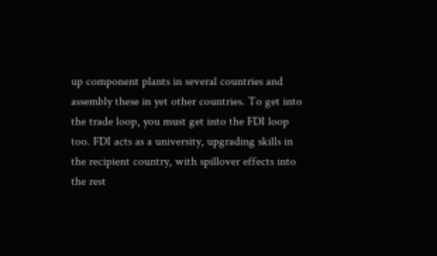up component plants in several countries and assembly these in yet other countries. To get into the trade loop, you must get into the FDI loop too. FDI acts as a university, upgrading skills in the recipient country, with spillover effects into the rest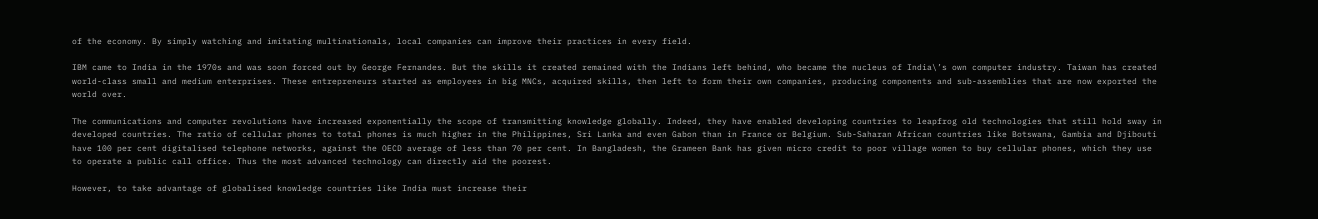of the economy. By simply watching and imitating multinationals, local companies can improve their practices in every field.

IBM came to India in the 1970s and was soon forced out by George Fernandes. But the skills it created remained with the Indians left behind, who became the nucleus of India\’s own computer industry. Taiwan has created world-class small and medium enterprises. These entrepreneurs started as employees in big MNCs, acquired skills, then left to form their own companies, producing components and sub-assemblies that are now exported the world over.

The communications and computer revolutions have increased exponentially the scope of transmitting knowledge globally. Indeed, they have enabled developing countries to leapfrog old technologies that still hold sway in developed countries. The ratio of cellular phones to total phones is much higher in the Philippines, Sri Lanka and even Gabon than in France or Belgium. Sub-Saharan African countries like Botswana, Gambia and Djibouti have 100 per cent digitalised telephone networks, against the OECD average of less than 70 per cent. In Bangladesh, the Grameen Bank has given micro credit to poor village women to buy cellular phones, which they use to operate a public call office. Thus the most advanced technology can directly aid the poorest.

However, to take advantage of globalised knowledge countries like India must increase their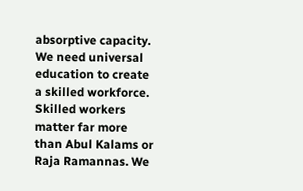absorptive capacity. We need universal education to create a skilled workforce. Skilled workers matter far more than Abul Kalams or Raja Ramannas. We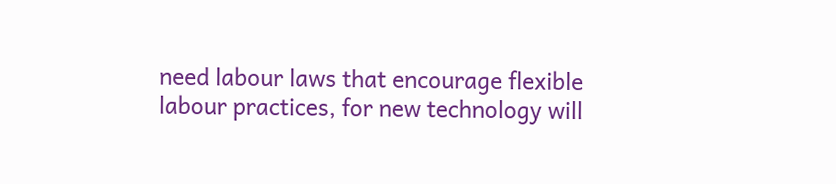need labour laws that encourage flexible labour practices, for new technology will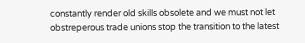constantly render old skills obsolete and we must not let obstreperous trade unions stop the transition to the latest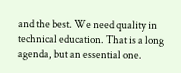and the best. We need quality in technical education. That is a long agenda, but an essential one.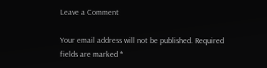Leave a Comment

Your email address will not be published. Required fields are marked *